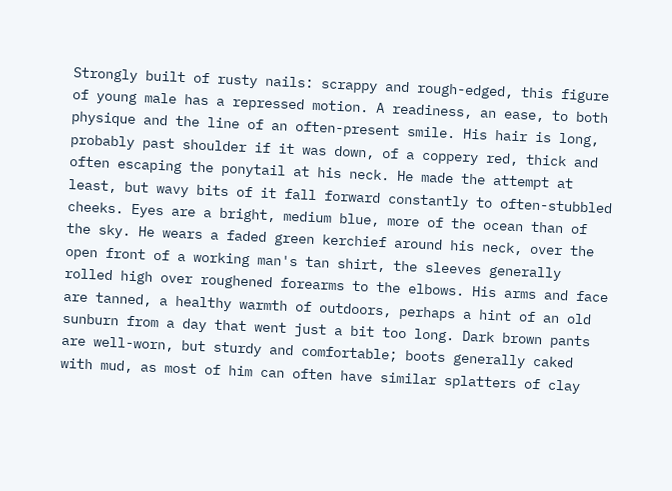Strongly built of rusty nails: scrappy and rough-edged, this figure of young male has a repressed motion. A readiness, an ease, to both physique and the line of an often-present smile. His hair is long, probably past shoulder if it was down, of a coppery red, thick and often escaping the ponytail at his neck. He made the attempt at least, but wavy bits of it fall forward constantly to often-stubbled cheeks. Eyes are a bright, medium blue, more of the ocean than of the sky. He wears a faded green kerchief around his neck, over the open front of a working man's tan shirt, the sleeves generally rolled high over roughened forearms to the elbows. His arms and face are tanned, a healthy warmth of outdoors, perhaps a hint of an old sunburn from a day that went just a bit too long. Dark brown pants are well-worn, but sturdy and comfortable; boots generally caked with mud, as most of him can often have similar splatters of clay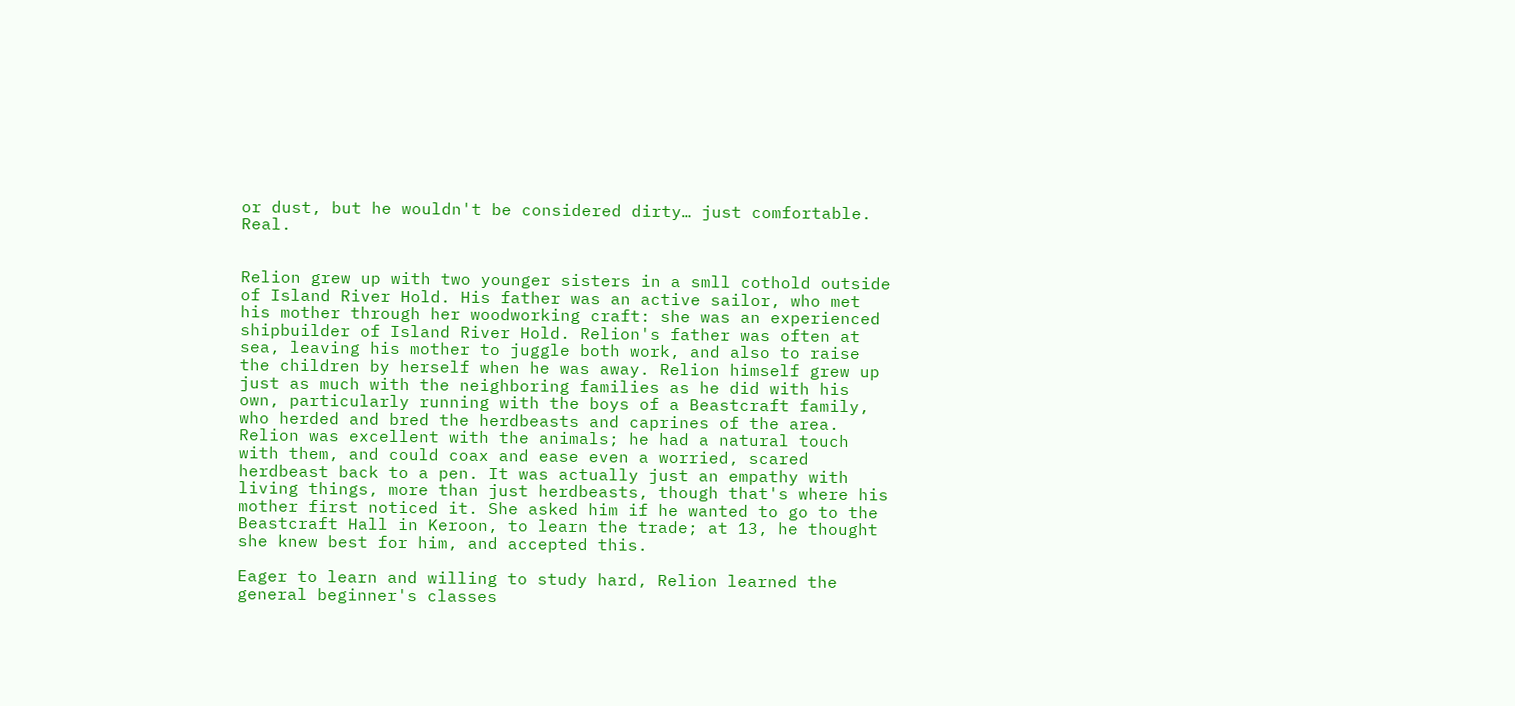or dust, but he wouldn't be considered dirty… just comfortable. Real.


Relion grew up with two younger sisters in a smll cothold outside of Island River Hold. His father was an active sailor, who met his mother through her woodworking craft: she was an experienced shipbuilder of Island River Hold. Relion's father was often at sea, leaving his mother to juggle both work, and also to raise the children by herself when he was away. Relion himself grew up just as much with the neighboring families as he did with his own, particularly running with the boys of a Beastcraft family, who herded and bred the herdbeasts and caprines of the area. Relion was excellent with the animals; he had a natural touch with them, and could coax and ease even a worried, scared herdbeast back to a pen. It was actually just an empathy with living things, more than just herdbeasts, though that's where his mother first noticed it. She asked him if he wanted to go to the Beastcraft Hall in Keroon, to learn the trade; at 13, he thought she knew best for him, and accepted this.

Eager to learn and willing to study hard, Relion learned the general beginner's classes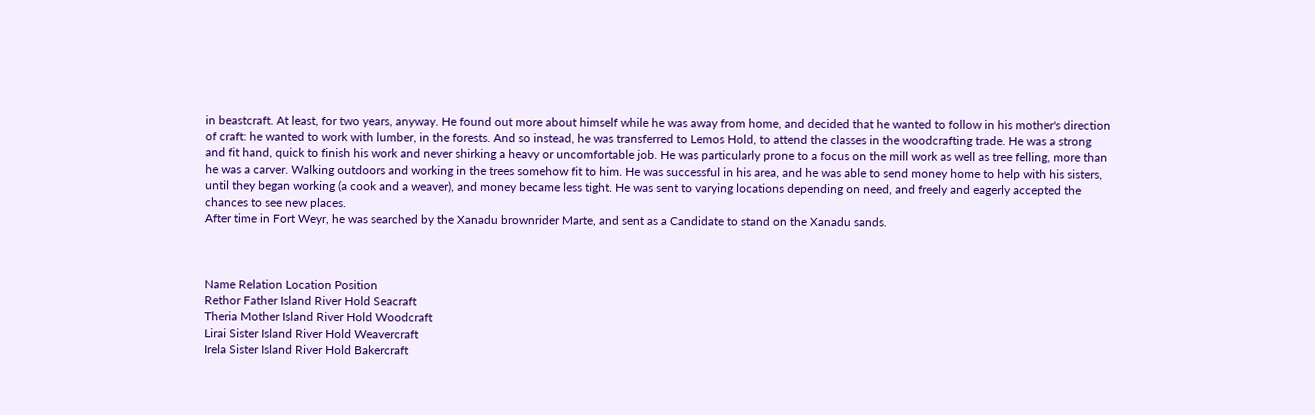in beastcraft. At least, for two years, anyway. He found out more about himself while he was away from home, and decided that he wanted to follow in his mother's direction of craft: he wanted to work with lumber, in the forests. And so instead, he was transferred to Lemos Hold, to attend the classes in the woodcrafting trade. He was a strong and fit hand, quick to finish his work and never shirking a heavy or uncomfortable job. He was particularly prone to a focus on the mill work as well as tree felling, more than he was a carver. Walking outdoors and working in the trees somehow fit to him. He was successful in his area, and he was able to send money home to help with his sisters, until they began working (a cook and a weaver), and money became less tight. He was sent to varying locations depending on need, and freely and eagerly accepted the chances to see new places.
After time in Fort Weyr, he was searched by the Xanadu brownrider Marte, and sent as a Candidate to stand on the Xanadu sands.



Name Relation Location Position
Rethor Father Island River Hold Seacraft
Theria Mother Island River Hold Woodcraft
Lirai Sister Island River Hold Weavercraft
Irela Sister Island River Hold Bakercraft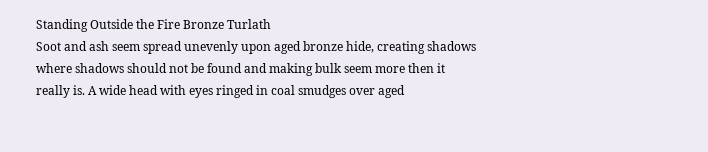Standing Outside the Fire Bronze Turlath
Soot and ash seem spread unevenly upon aged bronze hide, creating shadows where shadows should not be found and making bulk seem more then it really is. A wide head with eyes ringed in coal smudges over aged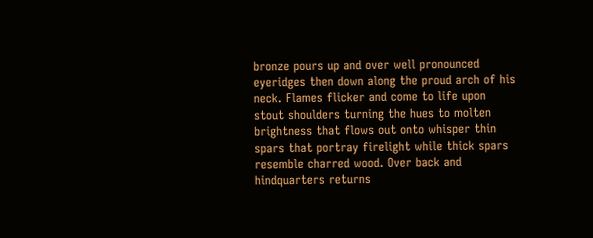bronze pours up and over well pronounced eyeridges then down along the proud arch of his neck. Flames flicker and come to life upon stout shoulders turning the hues to molten brightness that flows out onto whisper thin spars that portray firelight while thick spars resemble charred wood. Over back and hindquarters returns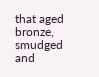that aged bronze, smudged and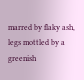marred by flaky ash, legs mottled by a greenish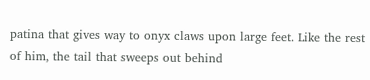patina that gives way to onyx claws upon large feet. Like the rest of him, the tail that sweeps out behind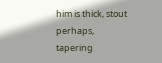him is thick, stout perhaps, tapering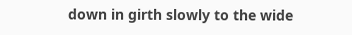down in girth slowly to the wide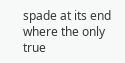spade at its end where the only true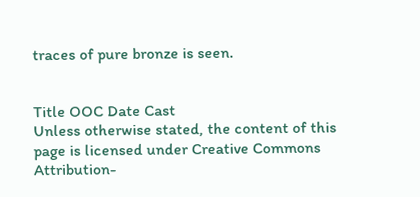traces of pure bronze is seen.


Title OOC Date Cast
Unless otherwise stated, the content of this page is licensed under Creative Commons Attribution-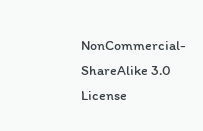NonCommercial-ShareAlike 3.0 License